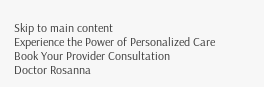Skip to main content
Experience the Power of Personalized Care Book Your Provider Consultation
Doctor Rosanna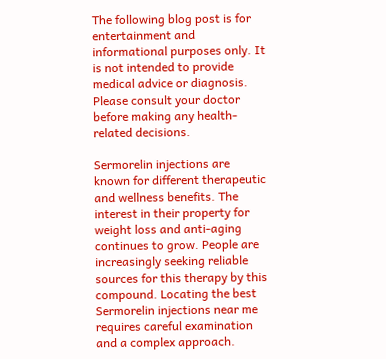The following blog post is for entertainment and informational purposes only. It is not intended to provide medical advice or diagnosis. Please consult your doctor before making any health-related decisions.

Sermorelin injections are known for different therapeutic and wellness benefits. The interest in their property for weight loss and anti-aging continues to grow. People are increasingly seeking reliable sources for this therapy by this compound. Locating the best Sermorelin injections near me requires careful examination and a complex approach.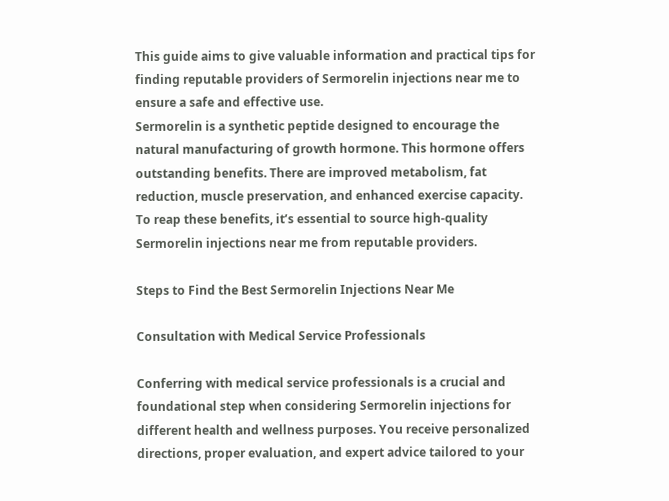This guide aims to give valuable information and practical tips for finding reputable providers of Sermorelin injections near me to ensure a safe and effective use.
Sermorelin is a synthetic peptide designed to encourage the natural manufacturing of growth hormone. This hormone offers outstanding benefits. There are improved metabolism, fat reduction, muscle preservation, and enhanced exercise capacity. To reap these benefits, it’s essential to source high-quality Sermorelin injections near me from reputable providers.

Steps to Find the Best Sermorelin Injections Near Me

Consultation with Medical Service Professionals

Conferring with medical service professionals is a crucial and foundational step when considering Sermorelin injections for different health and wellness purposes. You receive personalized directions, proper evaluation, and expert advice tailored to your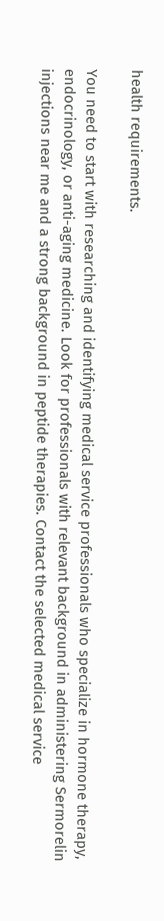health requirements.

You need to start with researching and identifying medical service professionals who specialize in hormone therapy, endocrinology, or anti-aging medicine. Look for professionals with relevant background in administering Sermorelin injections near me and a strong background in peptide therapies. Contact the selected medical service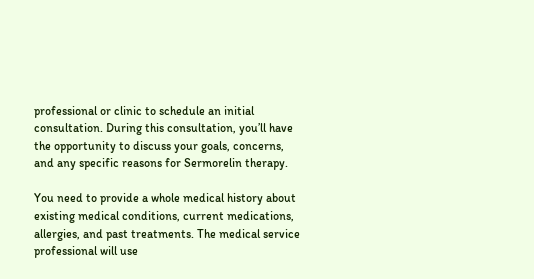professional or clinic to schedule an initial consultation. During this consultation, you’ll have the opportunity to discuss your goals, concerns, and any specific reasons for Sermorelin therapy.

You need to provide a whole medical history about existing medical conditions, current medications, allergies, and past treatments. The medical service professional will use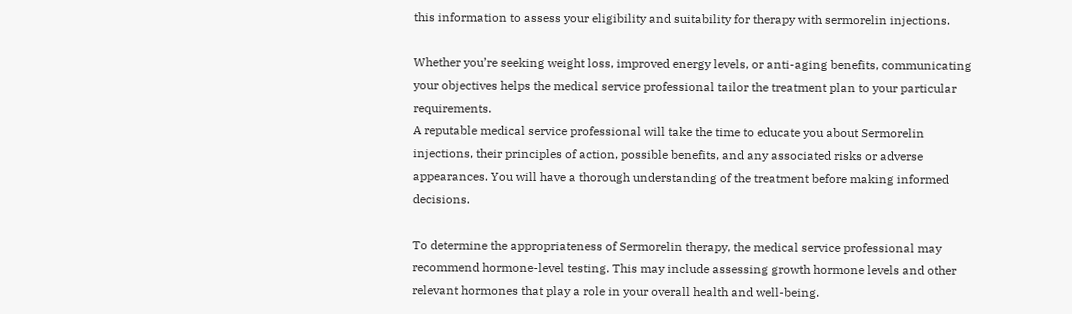this information to assess your eligibility and suitability for therapy with sermorelin injections.

Whether you’re seeking weight loss, improved energy levels, or anti-aging benefits, communicating your objectives helps the medical service professional tailor the treatment plan to your particular requirements.
A reputable medical service professional will take the time to educate you about Sermorelin injections, their principles of action, possible benefits, and any associated risks or adverse appearances. You will have a thorough understanding of the treatment before making informed decisions.

To determine the appropriateness of Sermorelin therapy, the medical service professional may recommend hormone-level testing. This may include assessing growth hormone levels and other relevant hormones that play a role in your overall health and well-being.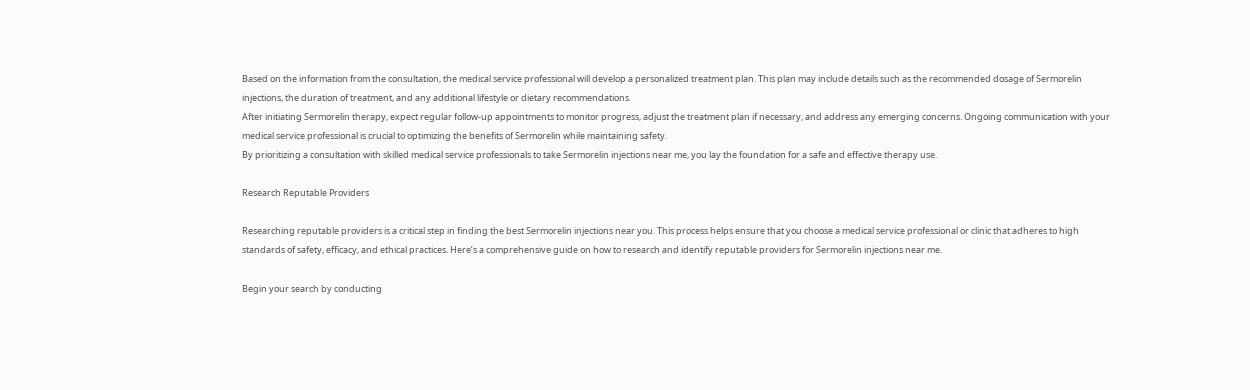Based on the information from the consultation, the medical service professional will develop a personalized treatment plan. This plan may include details such as the recommended dosage of Sermorelin injections, the duration of treatment, and any additional lifestyle or dietary recommendations.
After initiating Sermorelin therapy, expect regular follow-up appointments to monitor progress, adjust the treatment plan if necessary, and address any emerging concerns. Ongoing communication with your medical service professional is crucial to optimizing the benefits of Sermorelin while maintaining safety.
By prioritizing a consultation with skilled medical service professionals to take Sermorelin injections near me, you lay the foundation for a safe and effective therapy use.

Research Reputable Providers

Researching reputable providers is a critical step in finding the best Sermorelin injections near you. This process helps ensure that you choose a medical service professional or clinic that adheres to high standards of safety, efficacy, and ethical practices. Here’s a comprehensive guide on how to research and identify reputable providers for Sermorelin injections near me.

Begin your search by conducting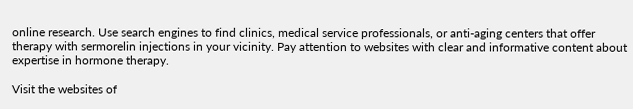online research. Use search engines to find clinics, medical service professionals, or anti-aging centers that offer therapy with sermorelin injections in your vicinity. Pay attention to websites with clear and informative content about expertise in hormone therapy.

Visit the websites of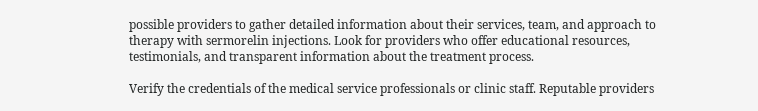possible providers to gather detailed information about their services, team, and approach to therapy with sermorelin injections. Look for providers who offer educational resources, testimonials, and transparent information about the treatment process.

Verify the credentials of the medical service professionals or clinic staff. Reputable providers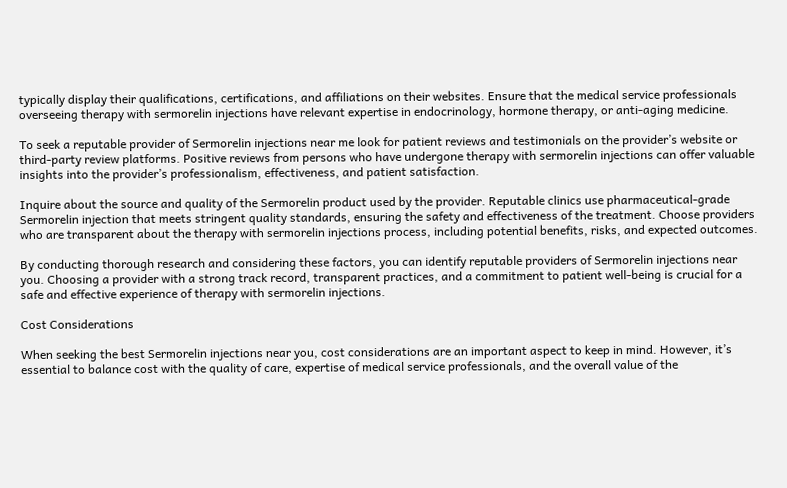typically display their qualifications, certifications, and affiliations on their websites. Ensure that the medical service professionals overseeing therapy with sermorelin injections have relevant expertise in endocrinology, hormone therapy, or anti-aging medicine.

To seek a reputable provider of Sermorelin injections near me look for patient reviews and testimonials on the provider’s website or third-party review platforms. Positive reviews from persons who have undergone therapy with sermorelin injections can offer valuable insights into the provider’s professionalism, effectiveness, and patient satisfaction.

Inquire about the source and quality of the Sermorelin product used by the provider. Reputable clinics use pharmaceutical-grade Sermorelin injection that meets stringent quality standards, ensuring the safety and effectiveness of the treatment. Choose providers who are transparent about the therapy with sermorelin injections process, including potential benefits, risks, and expected outcomes.

By conducting thorough research and considering these factors, you can identify reputable providers of Sermorelin injections near you. Choosing a provider with a strong track record, transparent practices, and a commitment to patient well-being is crucial for a safe and effective experience of therapy with sermorelin injections.

Cost Considerations

When seeking the best Sermorelin injections near you, cost considerations are an important aspect to keep in mind. However, it’s essential to balance cost with the quality of care, expertise of medical service professionals, and the overall value of the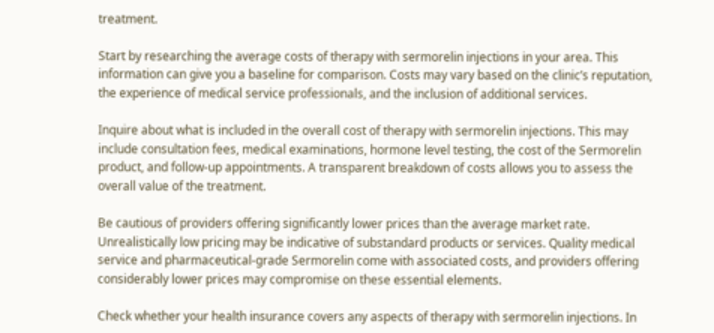treatment.

Start by researching the average costs of therapy with sermorelin injections in your area. This information can give you a baseline for comparison. Costs may vary based on the clinic’s reputation, the experience of medical service professionals, and the inclusion of additional services.

Inquire about what is included in the overall cost of therapy with sermorelin injections. This may include consultation fees, medical examinations, hormone level testing, the cost of the Sermorelin product, and follow-up appointments. A transparent breakdown of costs allows you to assess the overall value of the treatment.

Be cautious of providers offering significantly lower prices than the average market rate. Unrealistically low pricing may be indicative of substandard products or services. Quality medical service and pharmaceutical-grade Sermorelin come with associated costs, and providers offering considerably lower prices may compromise on these essential elements.

Check whether your health insurance covers any aspects of therapy with sermorelin injections. In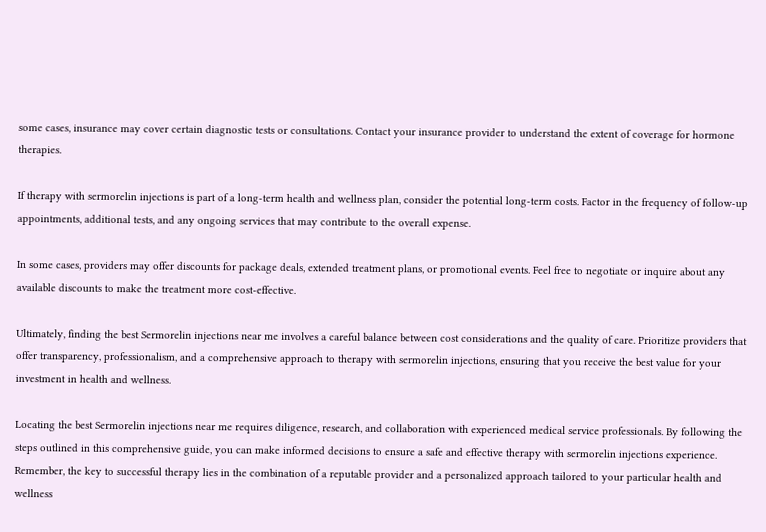some cases, insurance may cover certain diagnostic tests or consultations. Contact your insurance provider to understand the extent of coverage for hormone therapies.

If therapy with sermorelin injections is part of a long-term health and wellness plan, consider the potential long-term costs. Factor in the frequency of follow-up appointments, additional tests, and any ongoing services that may contribute to the overall expense.

In some cases, providers may offer discounts for package deals, extended treatment plans, or promotional events. Feel free to negotiate or inquire about any available discounts to make the treatment more cost-effective.

Ultimately, finding the best Sermorelin injections near me involves a careful balance between cost considerations and the quality of care. Prioritize providers that offer transparency, professionalism, and a comprehensive approach to therapy with sermorelin injections, ensuring that you receive the best value for your investment in health and wellness.

Locating the best Sermorelin injections near me requires diligence, research, and collaboration with experienced medical service professionals. By following the steps outlined in this comprehensive guide, you can make informed decisions to ensure a safe and effective therapy with sermorelin injections experience. Remember, the key to successful therapy lies in the combination of a reputable provider and a personalized approach tailored to your particular health and wellness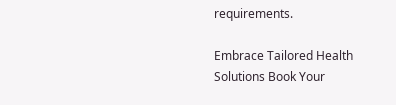requirements.

Embrace Tailored Health Solutions Book Your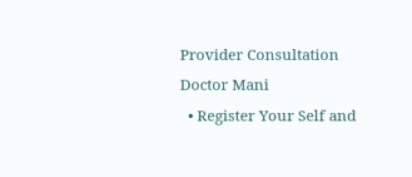Provider Consultation
Doctor Mani
  • Register Your Self and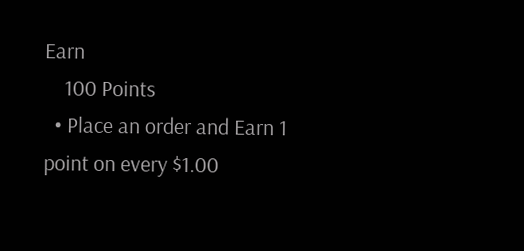Earn
    100 Points
  • Place an order and Earn 1 point on every $1.00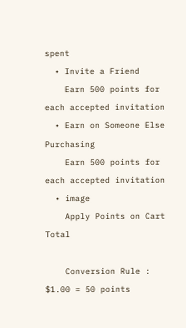spent
  • Invite a Friend
    Earn 500 points for each accepted invitation
  • Earn on Someone Else Purchasing
    Earn 500 points for each accepted invitation
  • image
    Apply Points on Cart Total

    Conversion Rule : $1.00 = 50 points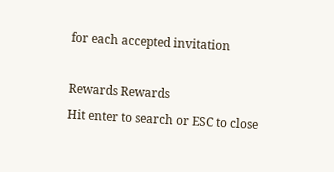for each accepted invitation

Rewards Rewards
Hit enter to search or ESC to close